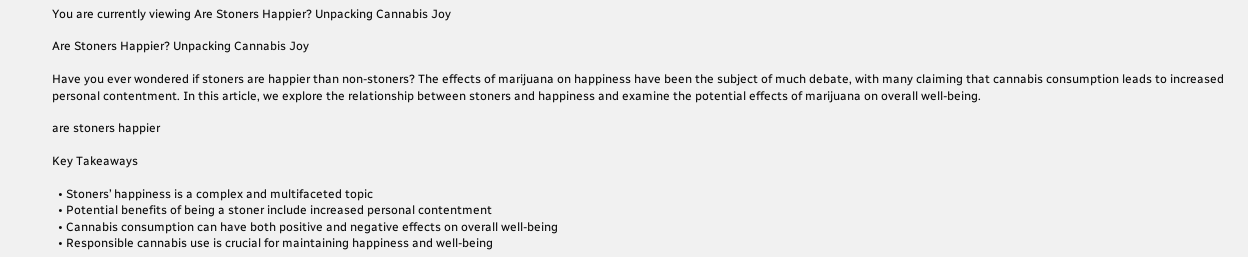You are currently viewing Are Stoners Happier? Unpacking Cannabis Joy

Are Stoners Happier? Unpacking Cannabis Joy

Have you ever wondered if stoners are happier than non-stoners? The effects of marijuana on happiness have been the subject of much debate, with many claiming that cannabis consumption leads to increased personal contentment. In this article, we explore the relationship between stoners and happiness and examine the potential effects of marijuana on overall well-being.

are stoners happier

Key Takeaways

  • Stoners’ happiness is a complex and multifaceted topic
  • Potential benefits of being a stoner include increased personal contentment
  • Cannabis consumption can have both positive and negative effects on overall well-being
  • Responsible cannabis use is crucial for maintaining happiness and well-being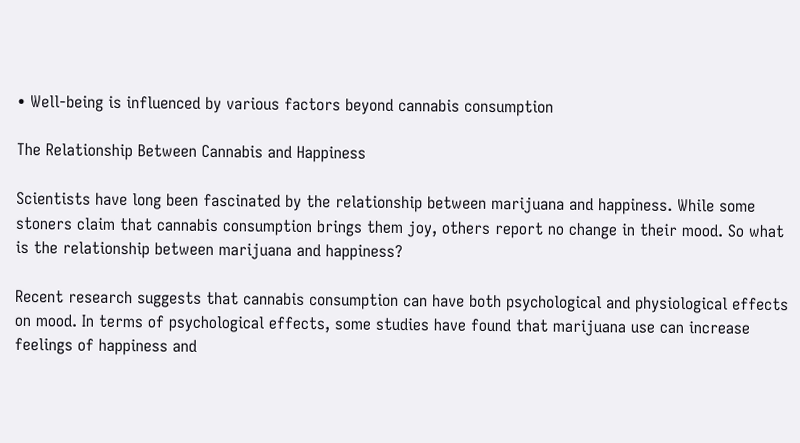• Well-being is influenced by various factors beyond cannabis consumption

The Relationship Between Cannabis and Happiness

Scientists have long been fascinated by the relationship between marijuana and happiness. While some stoners claim that cannabis consumption brings them joy, others report no change in their mood. So what is the relationship between marijuana and happiness?

Recent research suggests that cannabis consumption can have both psychological and physiological effects on mood. In terms of psychological effects, some studies have found that marijuana use can increase feelings of happiness and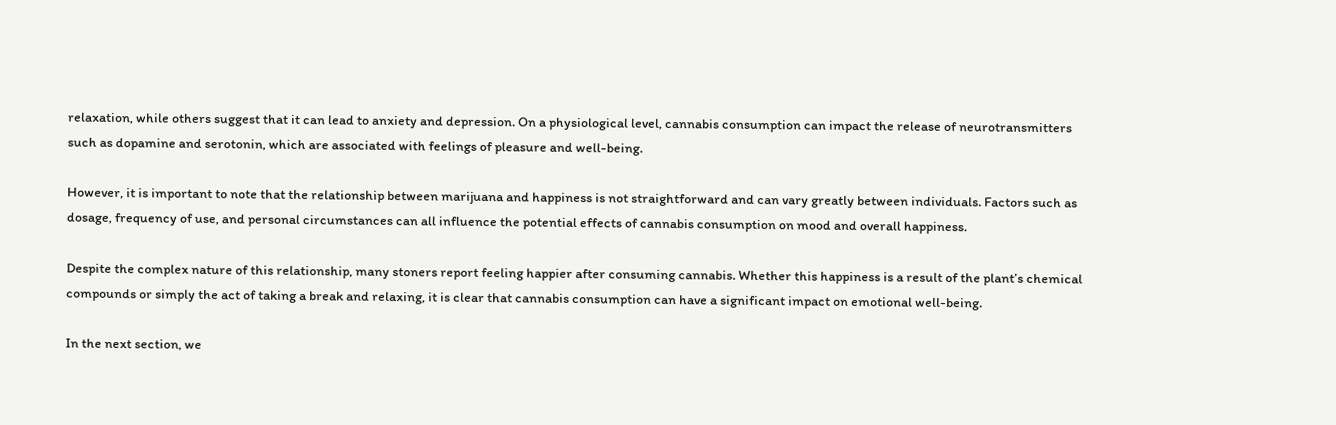relaxation, while others suggest that it can lead to anxiety and depression. On a physiological level, cannabis consumption can impact the release of neurotransmitters such as dopamine and serotonin, which are associated with feelings of pleasure and well-being.

However, it is important to note that the relationship between marijuana and happiness is not straightforward and can vary greatly between individuals. Factors such as dosage, frequency of use, and personal circumstances can all influence the potential effects of cannabis consumption on mood and overall happiness.

Despite the complex nature of this relationship, many stoners report feeling happier after consuming cannabis. Whether this happiness is a result of the plant’s chemical compounds or simply the act of taking a break and relaxing, it is clear that cannabis consumption can have a significant impact on emotional well-being.

In the next section, we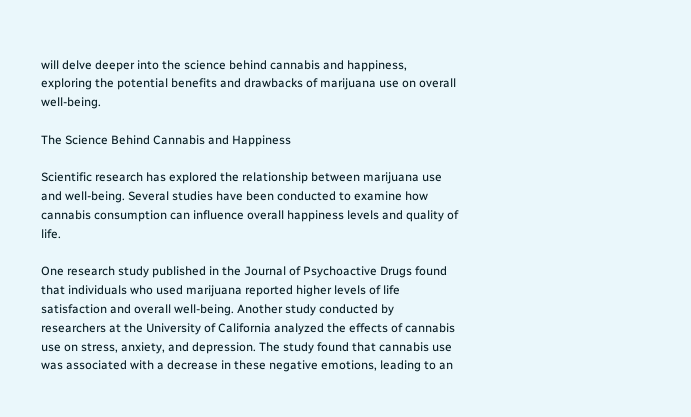will delve deeper into the science behind cannabis and happiness, exploring the potential benefits and drawbacks of marijuana use on overall well-being.

The Science Behind Cannabis and Happiness

Scientific research has explored the relationship between marijuana use and well-being. Several studies have been conducted to examine how cannabis consumption can influence overall happiness levels and quality of life.

One research study published in the Journal of Psychoactive Drugs found that individuals who used marijuana reported higher levels of life satisfaction and overall well-being. Another study conducted by researchers at the University of California analyzed the effects of cannabis use on stress, anxiety, and depression. The study found that cannabis use was associated with a decrease in these negative emotions, leading to an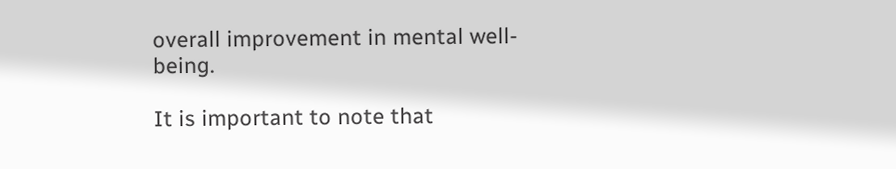overall improvement in mental well-being.

It is important to note that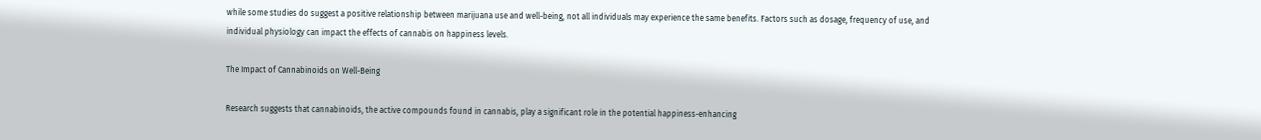while some studies do suggest a positive relationship between marijuana use and well-being, not all individuals may experience the same benefits. Factors such as dosage, frequency of use, and individual physiology can impact the effects of cannabis on happiness levels.

The Impact of Cannabinoids on Well-Being

Research suggests that cannabinoids, the active compounds found in cannabis, play a significant role in the potential happiness-enhancing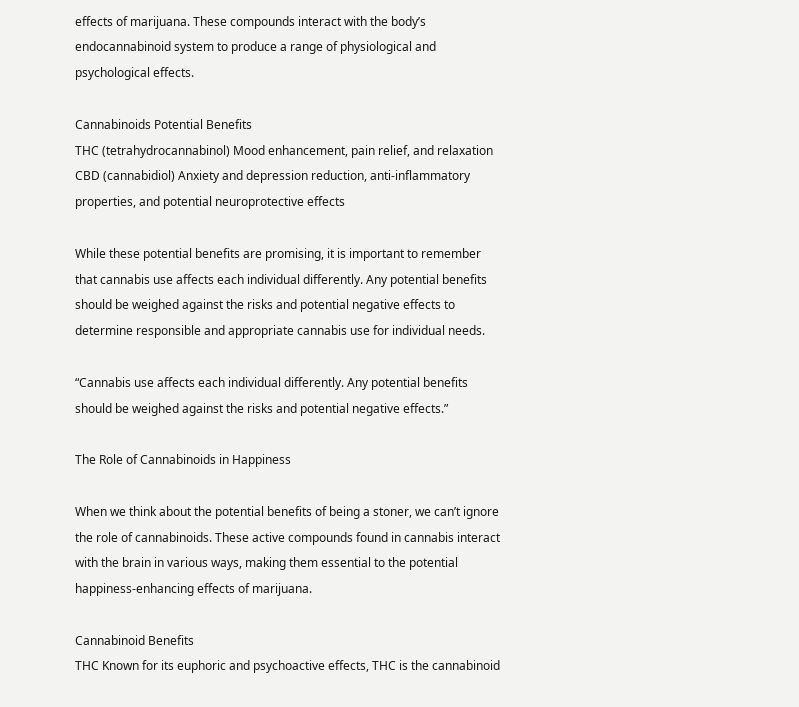effects of marijuana. These compounds interact with the body’s endocannabinoid system to produce a range of physiological and psychological effects.

Cannabinoids Potential Benefits
THC (tetrahydrocannabinol) Mood enhancement, pain relief, and relaxation
CBD (cannabidiol) Anxiety and depression reduction, anti-inflammatory properties, and potential neuroprotective effects

While these potential benefits are promising, it is important to remember that cannabis use affects each individual differently. Any potential benefits should be weighed against the risks and potential negative effects to determine responsible and appropriate cannabis use for individual needs.

“Cannabis use affects each individual differently. Any potential benefits should be weighed against the risks and potential negative effects.”

The Role of Cannabinoids in Happiness

When we think about the potential benefits of being a stoner, we can’t ignore the role of cannabinoids. These active compounds found in cannabis interact with the brain in various ways, making them essential to the potential happiness-enhancing effects of marijuana.

Cannabinoid Benefits
THC Known for its euphoric and psychoactive effects, THC is the cannabinoid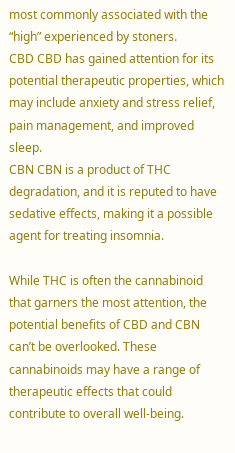most commonly associated with the “high” experienced by stoners.
CBD CBD has gained attention for its potential therapeutic properties, which may include anxiety and stress relief, pain management, and improved sleep.
CBN CBN is a product of THC degradation, and it is reputed to have sedative effects, making it a possible agent for treating insomnia.

While THC is often the cannabinoid that garners the most attention, the potential benefits of CBD and CBN can’t be overlooked. These cannabinoids may have a range of therapeutic effects that could contribute to overall well-being.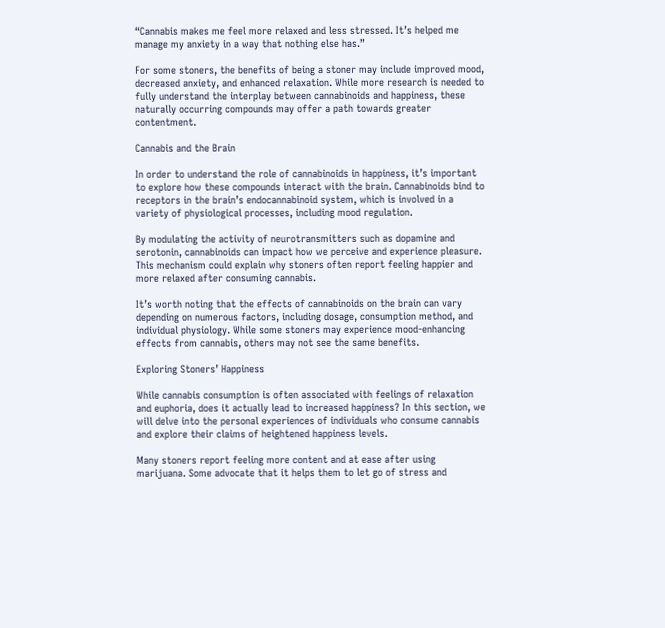“Cannabis makes me feel more relaxed and less stressed. It’s helped me manage my anxiety in a way that nothing else has.”

For some stoners, the benefits of being a stoner may include improved mood, decreased anxiety, and enhanced relaxation. While more research is needed to fully understand the interplay between cannabinoids and happiness, these naturally occurring compounds may offer a path towards greater contentment.

Cannabis and the Brain

In order to understand the role of cannabinoids in happiness, it’s important to explore how these compounds interact with the brain. Cannabinoids bind to receptors in the brain’s endocannabinoid system, which is involved in a variety of physiological processes, including mood regulation.

By modulating the activity of neurotransmitters such as dopamine and serotonin, cannabinoids can impact how we perceive and experience pleasure. This mechanism could explain why stoners often report feeling happier and more relaxed after consuming cannabis.

It’s worth noting that the effects of cannabinoids on the brain can vary depending on numerous factors, including dosage, consumption method, and individual physiology. While some stoners may experience mood-enhancing effects from cannabis, others may not see the same benefits.

Exploring Stoners’ Happiness

While cannabis consumption is often associated with feelings of relaxation and euphoria, does it actually lead to increased happiness? In this section, we will delve into the personal experiences of individuals who consume cannabis and explore their claims of heightened happiness levels.

Many stoners report feeling more content and at ease after using marijuana. Some advocate that it helps them to let go of stress and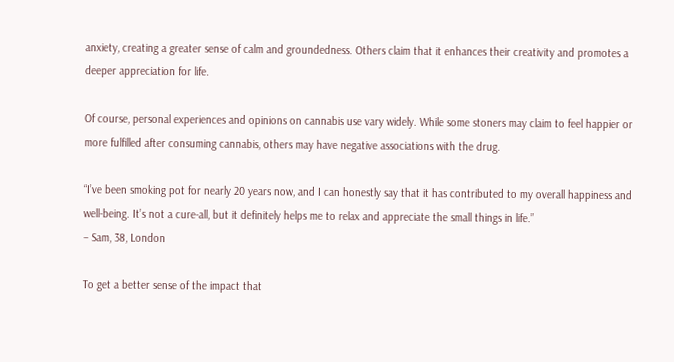anxiety, creating a greater sense of calm and groundedness. Others claim that it enhances their creativity and promotes a deeper appreciation for life.

Of course, personal experiences and opinions on cannabis use vary widely. While some stoners may claim to feel happier or more fulfilled after consuming cannabis, others may have negative associations with the drug.

“I’ve been smoking pot for nearly 20 years now, and I can honestly say that it has contributed to my overall happiness and well-being. It’s not a cure-all, but it definitely helps me to relax and appreciate the small things in life.”
– Sam, 38, London

To get a better sense of the impact that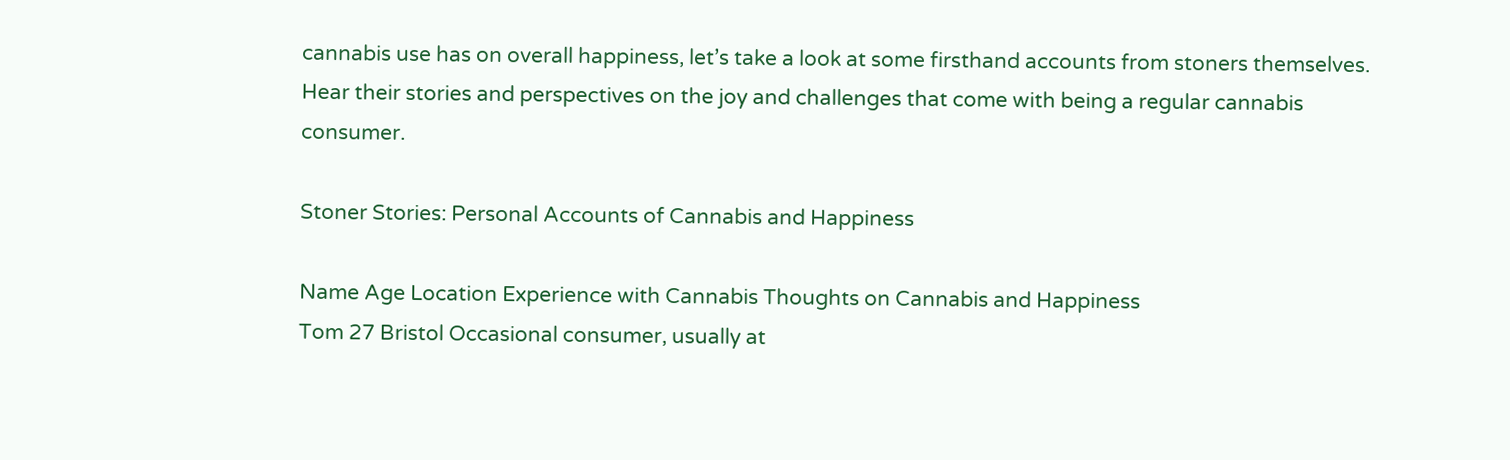cannabis use has on overall happiness, let’s take a look at some firsthand accounts from stoners themselves. Hear their stories and perspectives on the joy and challenges that come with being a regular cannabis consumer.

Stoner Stories: Personal Accounts of Cannabis and Happiness

Name Age Location Experience with Cannabis Thoughts on Cannabis and Happiness
Tom 27 Bristol Occasional consumer, usually at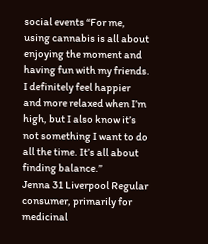social events “For me, using cannabis is all about enjoying the moment and having fun with my friends. I definitely feel happier and more relaxed when I’m high, but I also know it’s not something I want to do all the time. It’s all about finding balance.”
Jenna 31 Liverpool Regular consumer, primarily for medicinal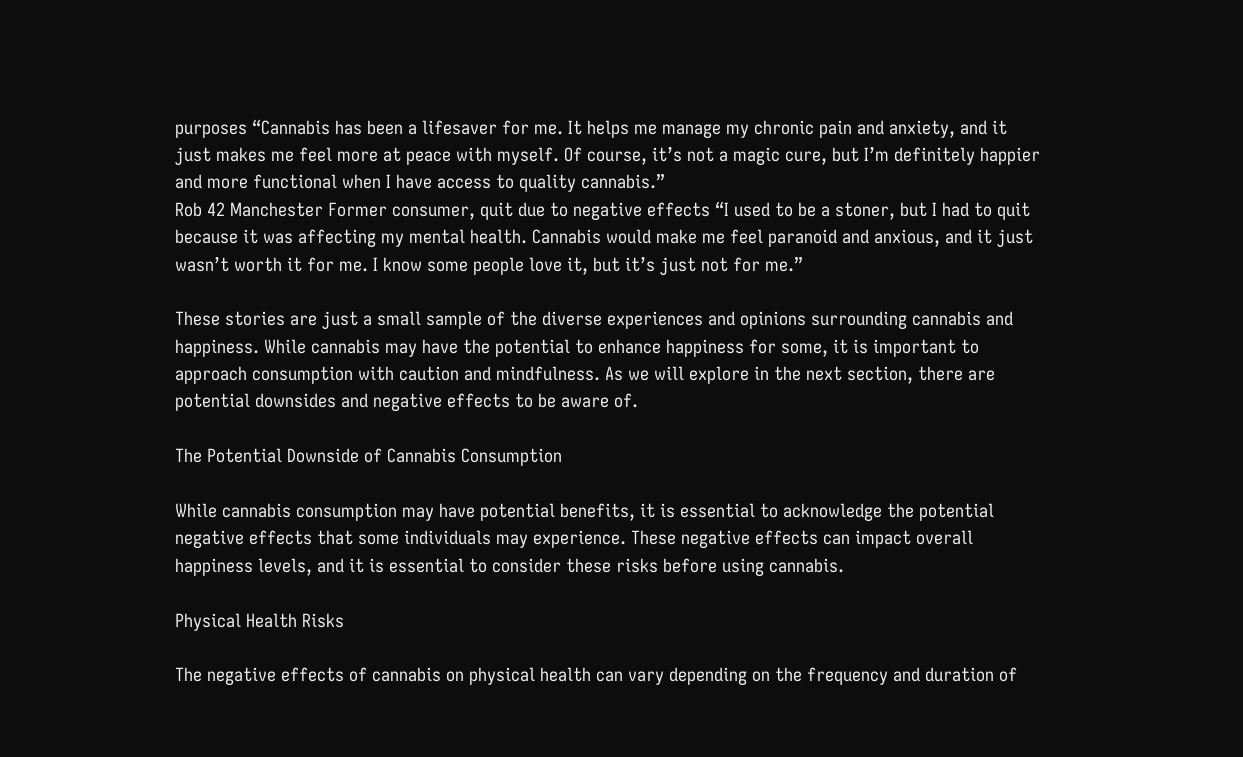purposes “Cannabis has been a lifesaver for me. It helps me manage my chronic pain and anxiety, and it just makes me feel more at peace with myself. Of course, it’s not a magic cure, but I’m definitely happier and more functional when I have access to quality cannabis.”
Rob 42 Manchester Former consumer, quit due to negative effects “I used to be a stoner, but I had to quit because it was affecting my mental health. Cannabis would make me feel paranoid and anxious, and it just wasn’t worth it for me. I know some people love it, but it’s just not for me.”

These stories are just a small sample of the diverse experiences and opinions surrounding cannabis and happiness. While cannabis may have the potential to enhance happiness for some, it is important to approach consumption with caution and mindfulness. As we will explore in the next section, there are potential downsides and negative effects to be aware of.

The Potential Downside of Cannabis Consumption

While cannabis consumption may have potential benefits, it is essential to acknowledge the potential negative effects that some individuals may experience. These negative effects can impact overall happiness levels, and it is essential to consider these risks before using cannabis.

Physical Health Risks

The negative effects of cannabis on physical health can vary depending on the frequency and duration of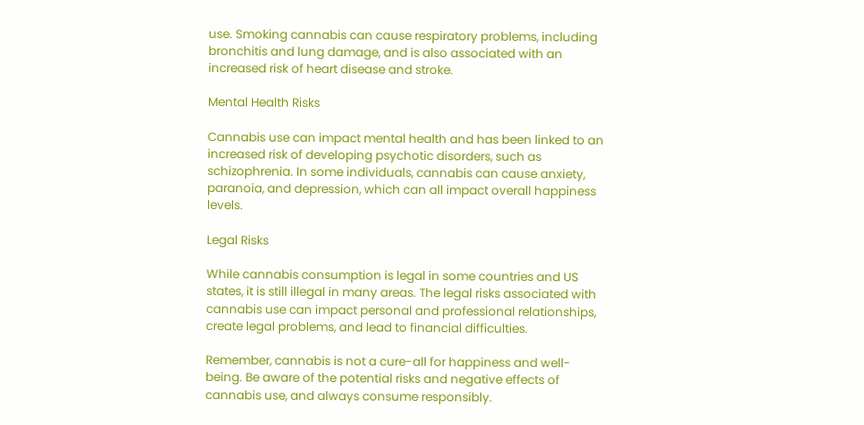use. Smoking cannabis can cause respiratory problems, including bronchitis and lung damage, and is also associated with an increased risk of heart disease and stroke.

Mental Health Risks

Cannabis use can impact mental health and has been linked to an increased risk of developing psychotic disorders, such as schizophrenia. In some individuals, cannabis can cause anxiety, paranoia, and depression, which can all impact overall happiness levels.

Legal Risks

While cannabis consumption is legal in some countries and US states, it is still illegal in many areas. The legal risks associated with cannabis use can impact personal and professional relationships, create legal problems, and lead to financial difficulties.

Remember, cannabis is not a cure-all for happiness and well-being. Be aware of the potential risks and negative effects of cannabis use, and always consume responsibly.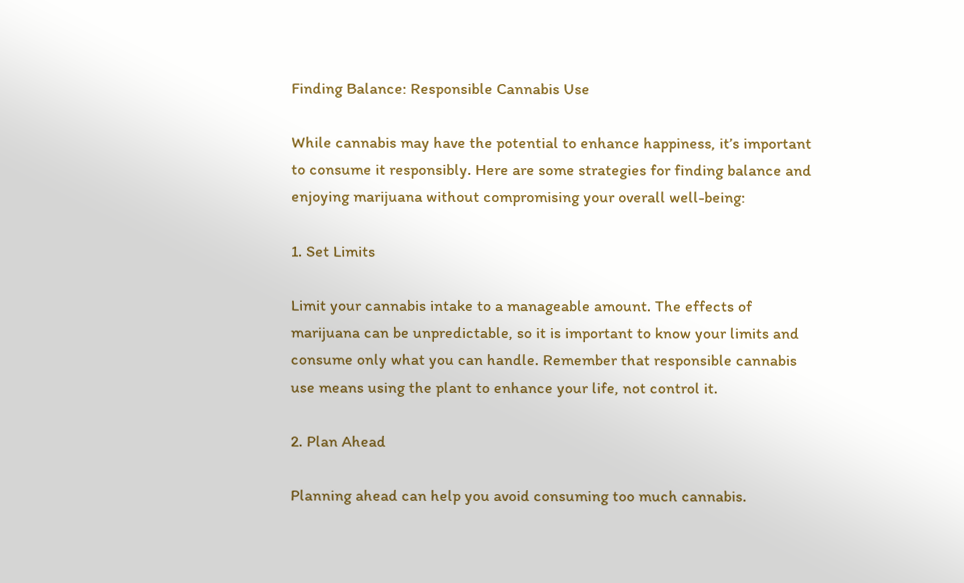Finding Balance: Responsible Cannabis Use

While cannabis may have the potential to enhance happiness, it’s important to consume it responsibly. Here are some strategies for finding balance and enjoying marijuana without compromising your overall well-being:

1. Set Limits

Limit your cannabis intake to a manageable amount. The effects of marijuana can be unpredictable, so it is important to know your limits and consume only what you can handle. Remember that responsible cannabis use means using the plant to enhance your life, not control it.

2. Plan Ahead

Planning ahead can help you avoid consuming too much cannabis.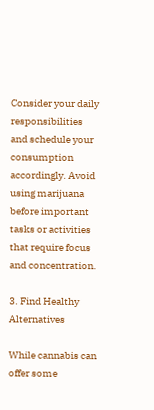Consider your daily responsibilities and schedule your consumption accordingly. Avoid using marijuana before important tasks or activities that require focus and concentration.

3. Find Healthy Alternatives

While cannabis can offer some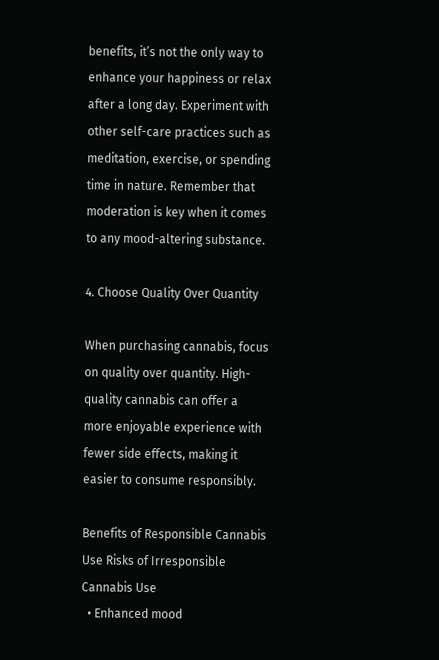benefits, it’s not the only way to enhance your happiness or relax after a long day. Experiment with other self-care practices such as meditation, exercise, or spending time in nature. Remember that moderation is key when it comes to any mood-altering substance.

4. Choose Quality Over Quantity

When purchasing cannabis, focus on quality over quantity. High-quality cannabis can offer a more enjoyable experience with fewer side effects, making it easier to consume responsibly.

Benefits of Responsible Cannabis Use Risks of Irresponsible Cannabis Use
  • Enhanced mood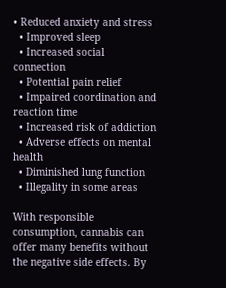• Reduced anxiety and stress
  • Improved sleep
  • Increased social connection
  • Potential pain relief
  • Impaired coordination and reaction time
  • Increased risk of addiction
  • Adverse effects on mental health
  • Diminished lung function
  • Illegality in some areas

With responsible consumption, cannabis can offer many benefits without the negative side effects. By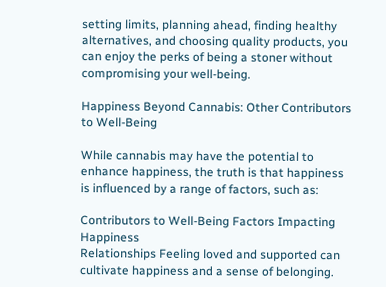setting limits, planning ahead, finding healthy alternatives, and choosing quality products, you can enjoy the perks of being a stoner without compromising your well-being.

Happiness Beyond Cannabis: Other Contributors to Well-Being

While cannabis may have the potential to enhance happiness, the truth is that happiness is influenced by a range of factors, such as:

Contributors to Well-Being Factors Impacting Happiness
Relationships Feeling loved and supported can cultivate happiness and a sense of belonging.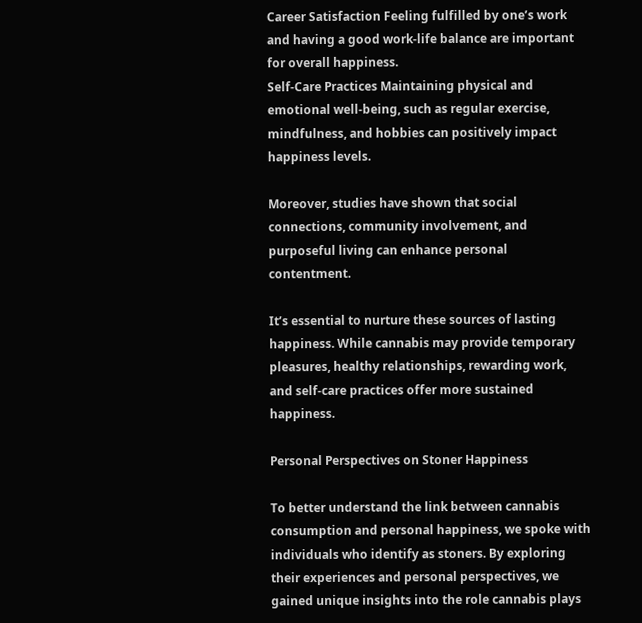Career Satisfaction Feeling fulfilled by one’s work and having a good work-life balance are important for overall happiness.
Self-Care Practices Maintaining physical and emotional well-being, such as regular exercise, mindfulness, and hobbies can positively impact happiness levels.

Moreover, studies have shown that social connections, community involvement, and purposeful living can enhance personal contentment.

It’s essential to nurture these sources of lasting happiness. While cannabis may provide temporary pleasures, healthy relationships, rewarding work, and self-care practices offer more sustained happiness.

Personal Perspectives on Stoner Happiness

To better understand the link between cannabis consumption and personal happiness, we spoke with individuals who identify as stoners. By exploring their experiences and personal perspectives, we gained unique insights into the role cannabis plays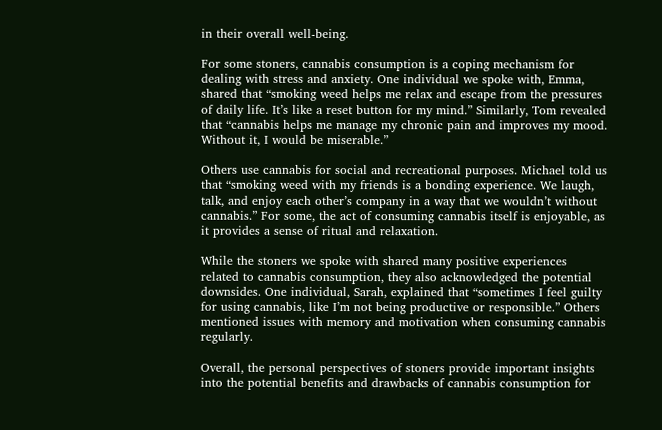in their overall well-being.

For some stoners, cannabis consumption is a coping mechanism for dealing with stress and anxiety. One individual we spoke with, Emma, shared that “smoking weed helps me relax and escape from the pressures of daily life. It’s like a reset button for my mind.” Similarly, Tom revealed that “cannabis helps me manage my chronic pain and improves my mood. Without it, I would be miserable.”

Others use cannabis for social and recreational purposes. Michael told us that “smoking weed with my friends is a bonding experience. We laugh, talk, and enjoy each other’s company in a way that we wouldn’t without cannabis.” For some, the act of consuming cannabis itself is enjoyable, as it provides a sense of ritual and relaxation.

While the stoners we spoke with shared many positive experiences related to cannabis consumption, they also acknowledged the potential downsides. One individual, Sarah, explained that “sometimes I feel guilty for using cannabis, like I’m not being productive or responsible.” Others mentioned issues with memory and motivation when consuming cannabis regularly.

Overall, the personal perspectives of stoners provide important insights into the potential benefits and drawbacks of cannabis consumption for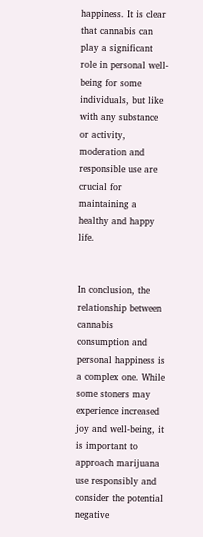happiness. It is clear that cannabis can play a significant role in personal well-being for some individuals, but like with any substance or activity, moderation and responsible use are crucial for maintaining a healthy and happy life.


In conclusion, the relationship between cannabis consumption and personal happiness is a complex one. While some stoners may experience increased joy and well-being, it is important to approach marijuana use responsibly and consider the potential negative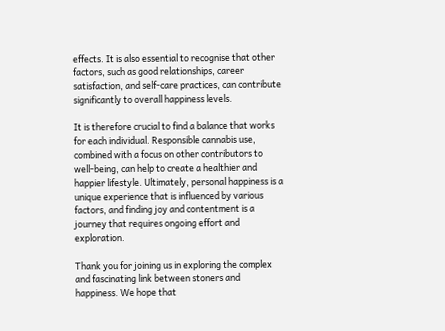effects. It is also essential to recognise that other factors, such as good relationships, career satisfaction, and self-care practices, can contribute significantly to overall happiness levels.

It is therefore crucial to find a balance that works for each individual. Responsible cannabis use, combined with a focus on other contributors to well-being, can help to create a healthier and happier lifestyle. Ultimately, personal happiness is a unique experience that is influenced by various factors, and finding joy and contentment is a journey that requires ongoing effort and exploration.

Thank you for joining us in exploring the complex and fascinating link between stoners and happiness. We hope that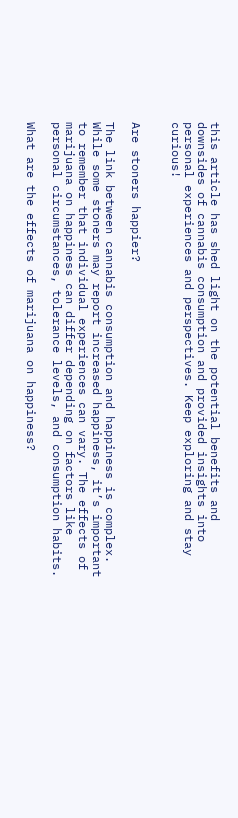this article has shed light on the potential benefits and downsides of cannabis consumption and provided insights into personal experiences and perspectives. Keep exploring and stay curious!


Are stoners happier?

The link between cannabis consumption and happiness is complex. While some stoners may report increased happiness, it’s important to remember that individual experiences can vary. The effects of marijuana on happiness can differ depending on factors like personal circumstances, tolerance levels, and consumption habits.

What are the effects of marijuana on happiness?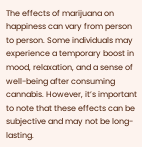The effects of marijuana on happiness can vary from person to person. Some individuals may experience a temporary boost in mood, relaxation, and a sense of well-being after consuming cannabis. However, it’s important to note that these effects can be subjective and may not be long-lasting.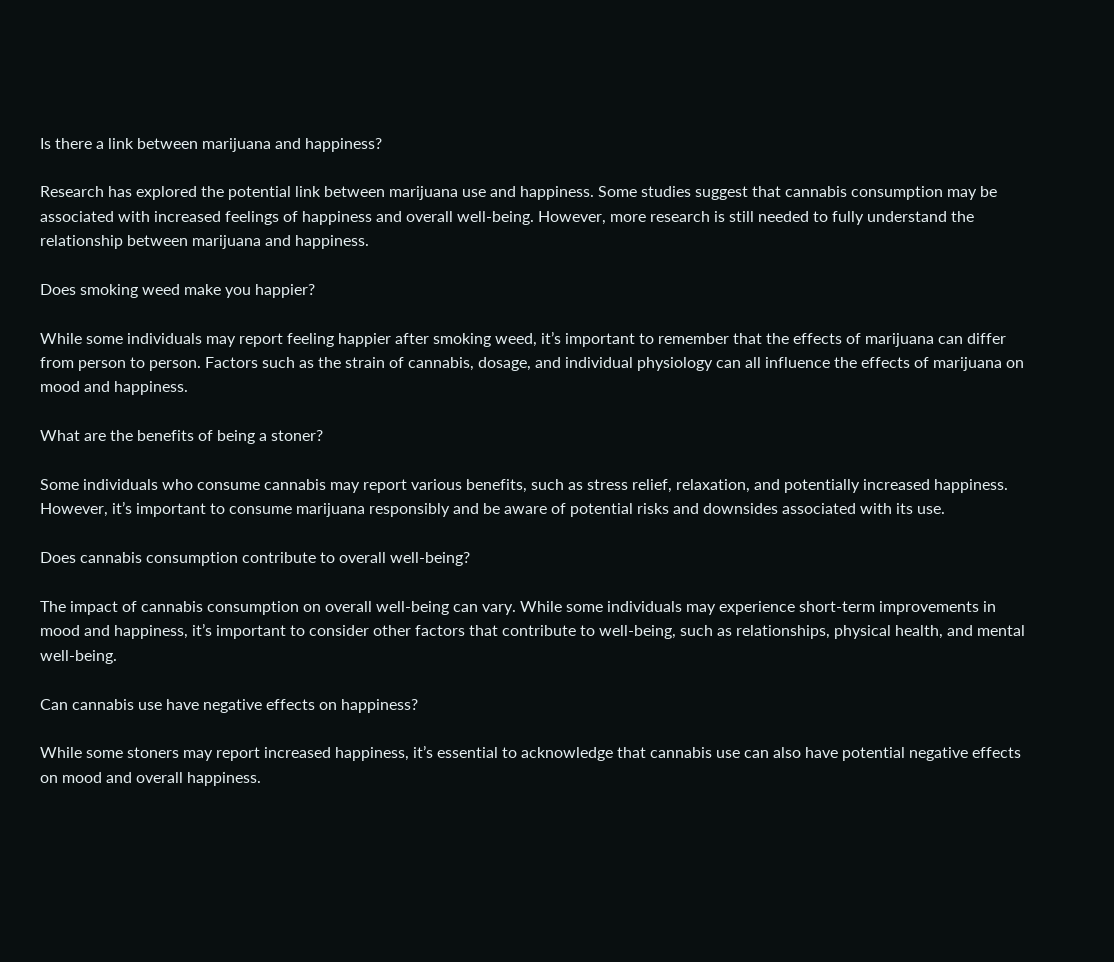Is there a link between marijuana and happiness?

Research has explored the potential link between marijuana use and happiness. Some studies suggest that cannabis consumption may be associated with increased feelings of happiness and overall well-being. However, more research is still needed to fully understand the relationship between marijuana and happiness.

Does smoking weed make you happier?

While some individuals may report feeling happier after smoking weed, it’s important to remember that the effects of marijuana can differ from person to person. Factors such as the strain of cannabis, dosage, and individual physiology can all influence the effects of marijuana on mood and happiness.

What are the benefits of being a stoner?

Some individuals who consume cannabis may report various benefits, such as stress relief, relaxation, and potentially increased happiness. However, it’s important to consume marijuana responsibly and be aware of potential risks and downsides associated with its use.

Does cannabis consumption contribute to overall well-being?

The impact of cannabis consumption on overall well-being can vary. While some individuals may experience short-term improvements in mood and happiness, it’s important to consider other factors that contribute to well-being, such as relationships, physical health, and mental well-being.

Can cannabis use have negative effects on happiness?

While some stoners may report increased happiness, it’s essential to acknowledge that cannabis use can also have potential negative effects on mood and overall happiness.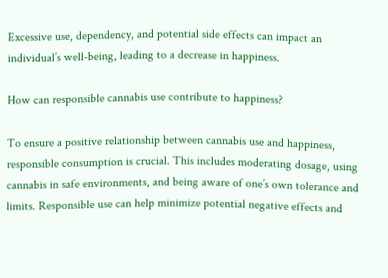Excessive use, dependency, and potential side effects can impact an individual’s well-being, leading to a decrease in happiness.

How can responsible cannabis use contribute to happiness?

To ensure a positive relationship between cannabis use and happiness, responsible consumption is crucial. This includes moderating dosage, using cannabis in safe environments, and being aware of one’s own tolerance and limits. Responsible use can help minimize potential negative effects and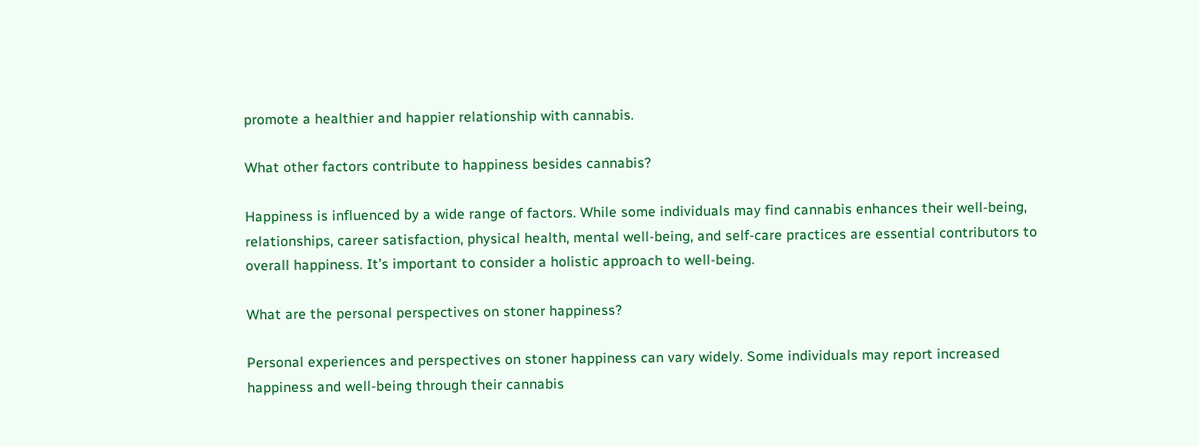promote a healthier and happier relationship with cannabis.

What other factors contribute to happiness besides cannabis?

Happiness is influenced by a wide range of factors. While some individuals may find cannabis enhances their well-being, relationships, career satisfaction, physical health, mental well-being, and self-care practices are essential contributors to overall happiness. It’s important to consider a holistic approach to well-being.

What are the personal perspectives on stoner happiness?

Personal experiences and perspectives on stoner happiness can vary widely. Some individuals may report increased happiness and well-being through their cannabis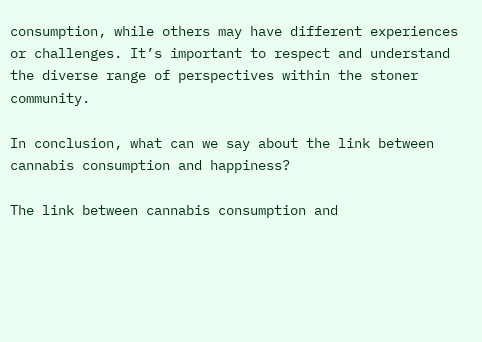consumption, while others may have different experiences or challenges. It’s important to respect and understand the diverse range of perspectives within the stoner community.

In conclusion, what can we say about the link between cannabis consumption and happiness?

The link between cannabis consumption and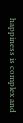happiness is complex and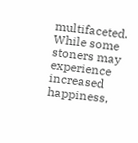multifaceted. While some stoners may experience increased happiness,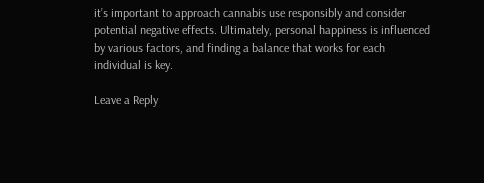it’s important to approach cannabis use responsibly and consider potential negative effects. Ultimately, personal happiness is influenced by various factors, and finding a balance that works for each individual is key.

Leave a Reply